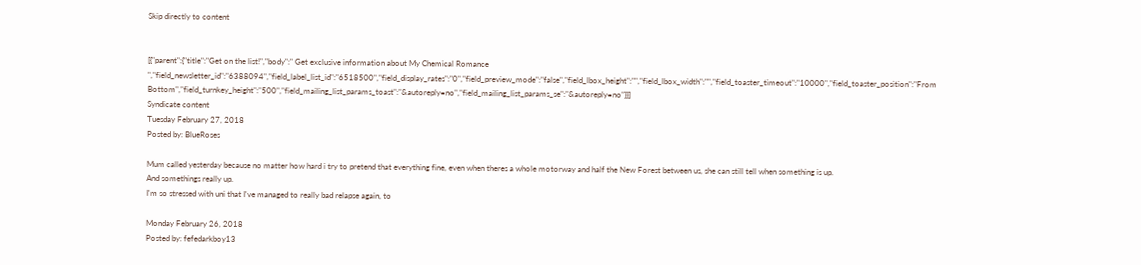Skip directly to content


[{"parent":{"title":"Get on the list!","body":" Get exclusive information about My Chemical Romance ","field_newsletter_id":"6388094","field_label_list_id":"6518500","field_display_rates":"0","field_preview_mode":"false","field_lbox_height":"","field_lbox_width":"","field_toaster_timeout":"10000","field_toaster_position":"From Bottom","field_turnkey_height":"500","field_mailing_list_params_toast":"&autoreply=no","field_mailing_list_params_se":"&autoreply=no"}}]
Syndicate content
Tuesday February 27, 2018
Posted by: BlueRoses

Mum called yesterday because no matter how hard i try to pretend that everything fine, even when theres a whole motorway and half the New Forest between us, she can still tell when something is up.
And somethings really up.
I'm so stressed with uni that I've managed to really bad relapse again, to

Monday February 26, 2018
Posted by: fefedarkboy13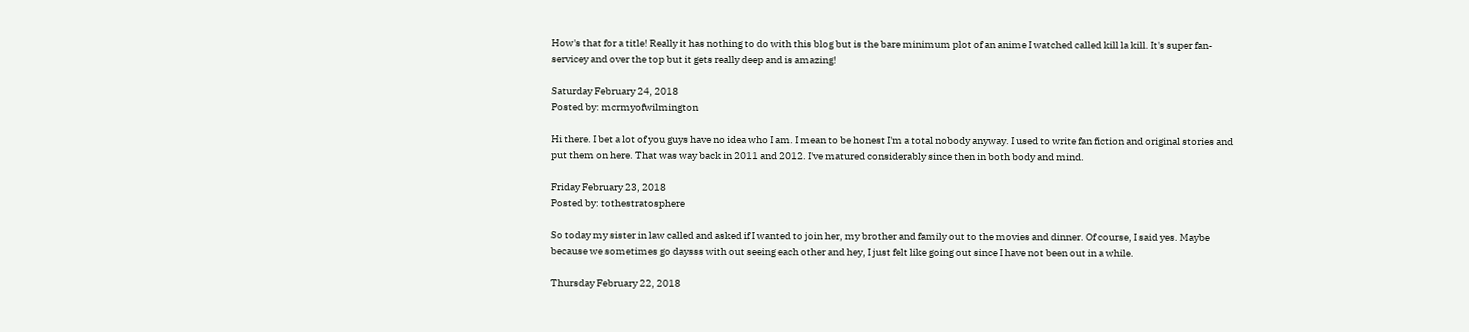How's that for a title! Really it has nothing to do with this blog but is the bare minimum plot of an anime I watched called kill la kill. It's super fan-servicey and over the top but it gets really deep and is amazing!

Saturday February 24, 2018
Posted by: mcrmyofwilmington

Hi there. I bet a lot of you guys have no idea who I am. I mean to be honest I'm a total nobody anyway. I used to write fan fiction and original stories and put them on here. That was way back in 2011 and 2012. I've matured considerably since then in both body and mind.

Friday February 23, 2018
Posted by: tothestratosphere

So today my sister in law called and asked if I wanted to join her, my brother and family out to the movies and dinner. Of course, I said yes. Maybe because we sometimes go daysss with out seeing each other and hey, I just felt like going out since I have not been out in a while.

Thursday February 22, 2018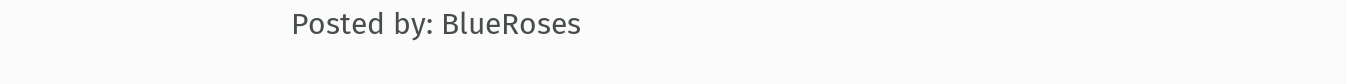Posted by: BlueRoses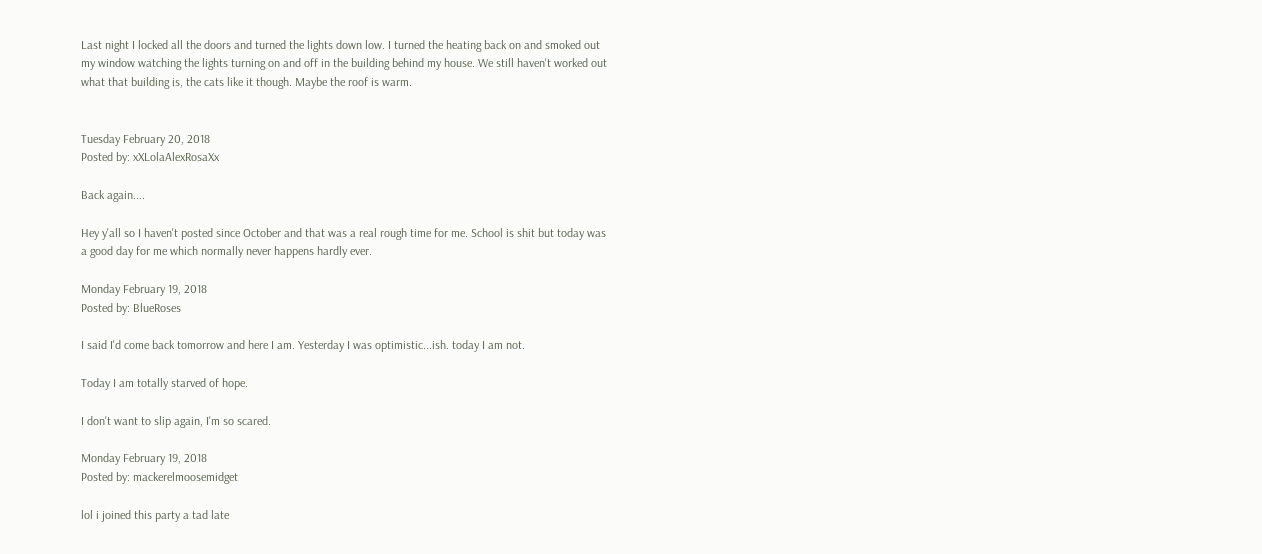Last night I locked all the doors and turned the lights down low. I turned the heating back on and smoked out my window watching the lights turning on and off in the building behind my house. We still haven't worked out what that building is, the cats like it though. Maybe the roof is warm.


Tuesday February 20, 2018
Posted by: xXLolaAlexRosaXx

Back again....

Hey y'all so I haven't posted since October and that was a real rough time for me. School is shit but today was a good day for me which normally never happens hardly ever.

Monday February 19, 2018
Posted by: BlueRoses

I said I'd come back tomorrow and here I am. Yesterday I was optimistic...ish. today I am not.

Today I am totally starved of hope.

I don't want to slip again, I'm so scared.

Monday February 19, 2018
Posted by: mackerelmoosemidget

lol i joined this party a tad late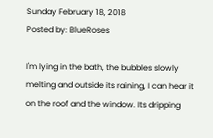Sunday February 18, 2018
Posted by: BlueRoses

I'm lying in the bath, the bubbles slowly melting and outside its raining, I can hear it on the roof and the window. Its dripping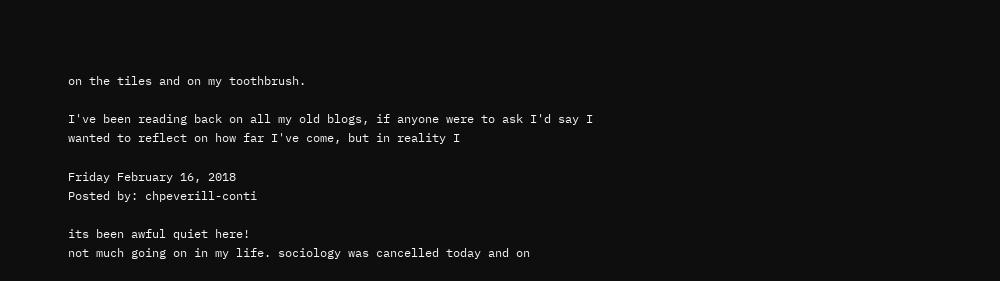on the tiles and on my toothbrush.

I've been reading back on all my old blogs, if anyone were to ask I'd say I wanted to reflect on how far I've come, but in reality I

Friday February 16, 2018
Posted by: chpeverill-conti

its been awful quiet here!
not much going on in my life. sociology was cancelled today and on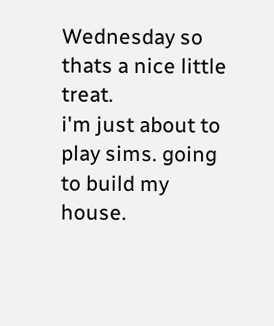Wednesday so thats a nice little treat.
i'm just about to play sims. going to build my house.